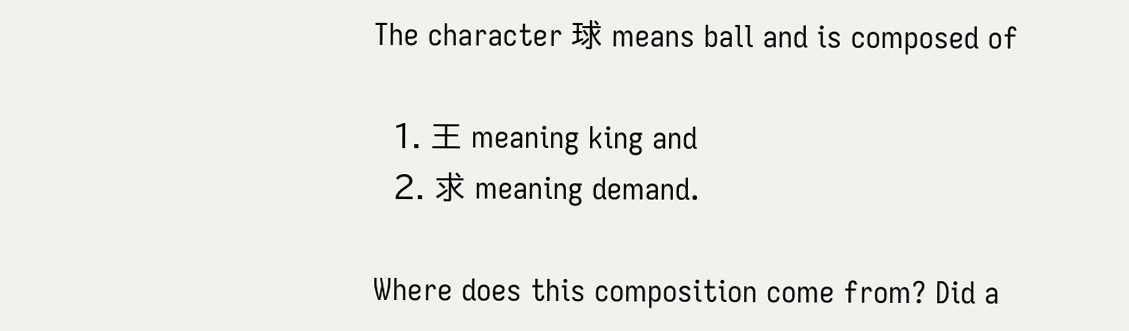The character 球 means ball and is composed of

  1. 王 meaning king and
  2. 求 meaning demand.

Where does this composition come from? Did a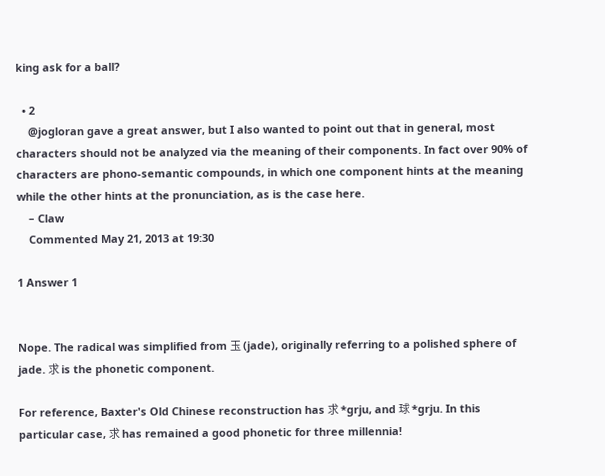king ask for a ball?

  • 2
    @jogloran gave a great answer, but I also wanted to point out that in general, most characters should not be analyzed via the meaning of their components. In fact over 90% of characters are phono-semantic compounds, in which one component hints at the meaning while the other hints at the pronunciation, as is the case here.
    – Claw
    Commented May 21, 2013 at 19:30

1 Answer 1


Nope. The radical was simplified from 玉 (jade), originally referring to a polished sphere of jade. 求 is the phonetic component.

For reference, Baxter's Old Chinese reconstruction has 求 *grju, and 球 *grju. In this particular case, 求 has remained a good phonetic for three millennia!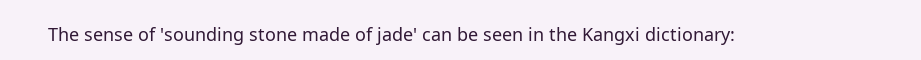The sense of 'sounding stone made of jade' can be seen in the Kangxi dictionary: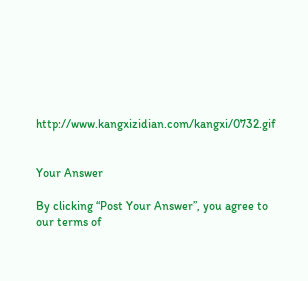http://www.kangxizidian.com/kangxi/0732.gif


Your Answer

By clicking “Post Your Answer”, you agree to our terms of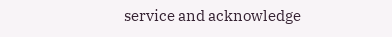service and acknowledge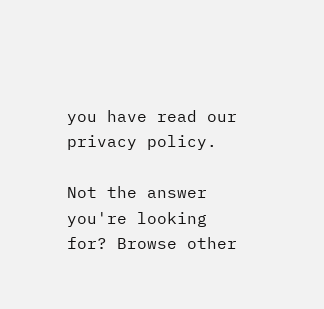you have read our privacy policy.

Not the answer you're looking for? Browse other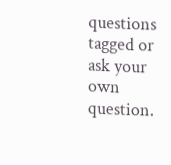questions tagged or ask your own question.